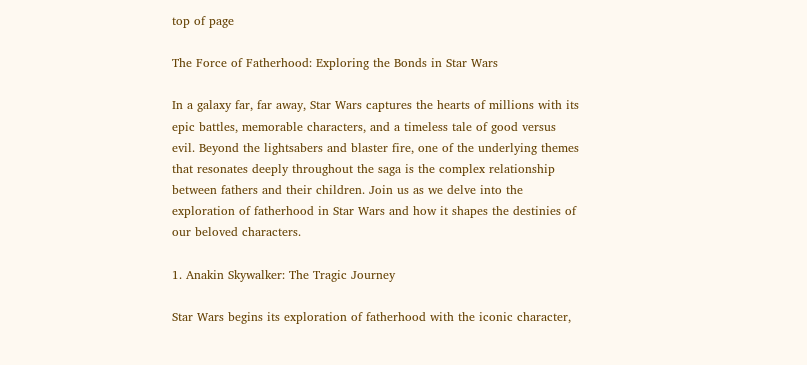top of page

The Force of Fatherhood: Exploring the Bonds in Star Wars

In a galaxy far, far away, Star Wars captures the hearts of millions with its epic battles, memorable characters, and a timeless tale of good versus evil. Beyond the lightsabers and blaster fire, one of the underlying themes that resonates deeply throughout the saga is the complex relationship between fathers and their children. Join us as we delve into the exploration of fatherhood in Star Wars and how it shapes the destinies of our beloved characters.

1. Anakin Skywalker: The Tragic Journey

Star Wars begins its exploration of fatherhood with the iconic character,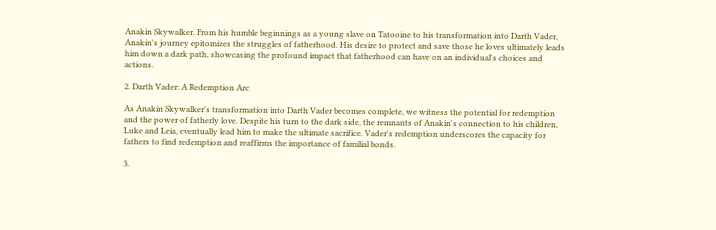Anakin Skywalker. From his humble beginnings as a young slave on Tatooine to his transformation into Darth Vader, Anakin's journey epitomizes the struggles of fatherhood. His desire to protect and save those he loves ultimately leads him down a dark path, showcasing the profound impact that fatherhood can have on an individual's choices and actions.

2. Darth Vader: A Redemption Arc

As Anakin Skywalker's transformation into Darth Vader becomes complete, we witness the potential for redemption and the power of fatherly love. Despite his turn to the dark side, the remnants of Anakin's connection to his children, Luke and Leia, eventually lead him to make the ultimate sacrifice. Vader's redemption underscores the capacity for fathers to find redemption and reaffirms the importance of familial bonds.

3.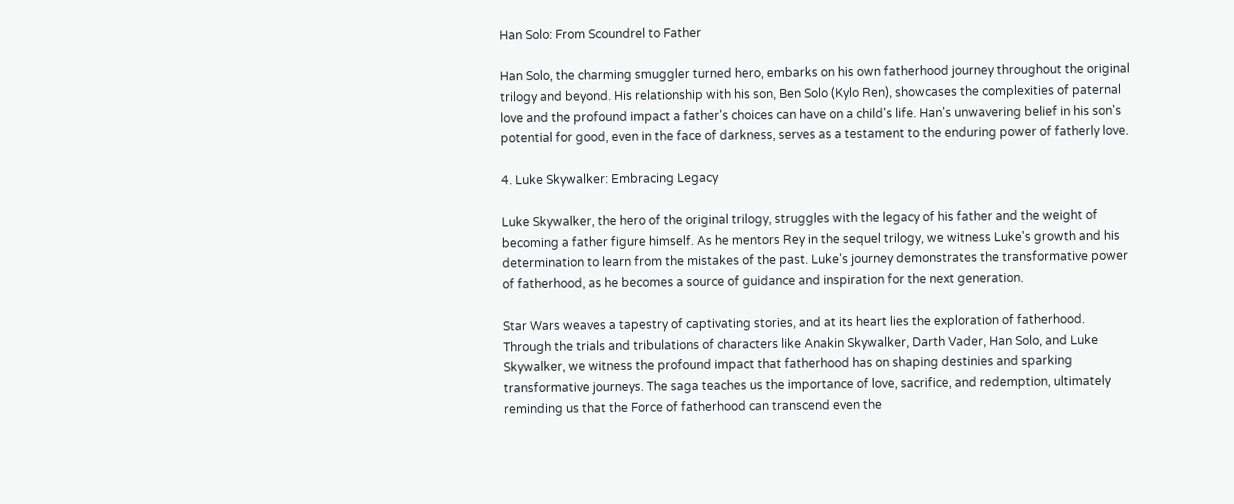Han Solo: From Scoundrel to Father

Han Solo, the charming smuggler turned hero, embarks on his own fatherhood journey throughout the original trilogy and beyond. His relationship with his son, Ben Solo (Kylo Ren), showcases the complexities of paternal love and the profound impact a father's choices can have on a child's life. Han's unwavering belief in his son's potential for good, even in the face of darkness, serves as a testament to the enduring power of fatherly love.

4. Luke Skywalker: Embracing Legacy

Luke Skywalker, the hero of the original trilogy, struggles with the legacy of his father and the weight of becoming a father figure himself. As he mentors Rey in the sequel trilogy, we witness Luke's growth and his determination to learn from the mistakes of the past. Luke's journey demonstrates the transformative power of fatherhood, as he becomes a source of guidance and inspiration for the next generation.

Star Wars weaves a tapestry of captivating stories, and at its heart lies the exploration of fatherhood. Through the trials and tribulations of characters like Anakin Skywalker, Darth Vader, Han Solo, and Luke Skywalker, we witness the profound impact that fatherhood has on shaping destinies and sparking transformative journeys. The saga teaches us the importance of love, sacrifice, and redemption, ultimately reminding us that the Force of fatherhood can transcend even the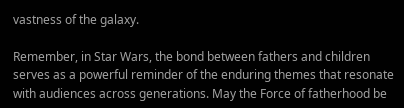vastness of the galaxy.

Remember, in Star Wars, the bond between fathers and children serves as a powerful reminder of the enduring themes that resonate with audiences across generations. May the Force of fatherhood be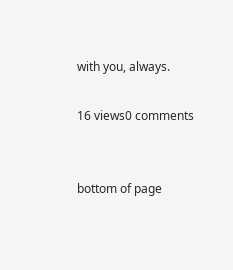with you, always.

16 views0 comments


bottom of page